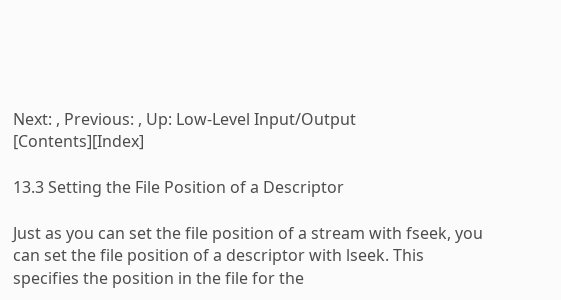Next: , Previous: , Up: Low-Level Input/Output   [Contents][Index]

13.3 Setting the File Position of a Descriptor

Just as you can set the file position of a stream with fseek, you can set the file position of a descriptor with lseek. This specifies the position in the file for the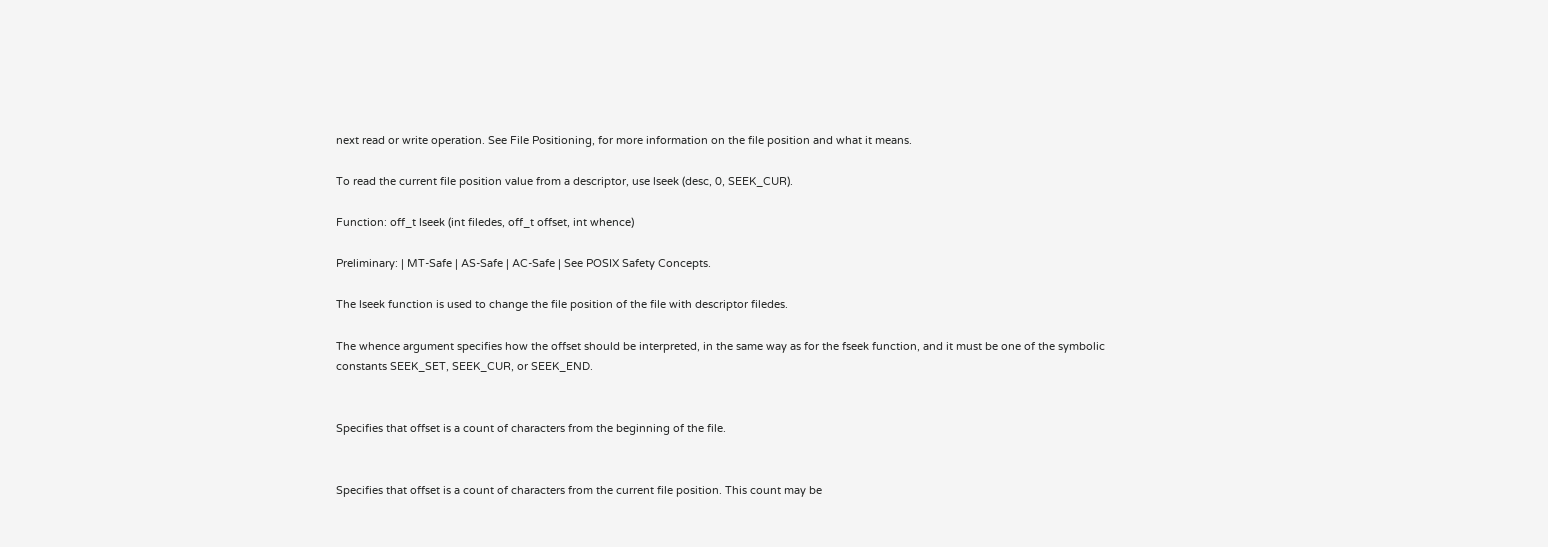next read or write operation. See File Positioning, for more information on the file position and what it means.

To read the current file position value from a descriptor, use lseek (desc, 0, SEEK_CUR).

Function: off_t lseek (int filedes, off_t offset, int whence)

Preliminary: | MT-Safe | AS-Safe | AC-Safe | See POSIX Safety Concepts.

The lseek function is used to change the file position of the file with descriptor filedes.

The whence argument specifies how the offset should be interpreted, in the same way as for the fseek function, and it must be one of the symbolic constants SEEK_SET, SEEK_CUR, or SEEK_END.


Specifies that offset is a count of characters from the beginning of the file.


Specifies that offset is a count of characters from the current file position. This count may be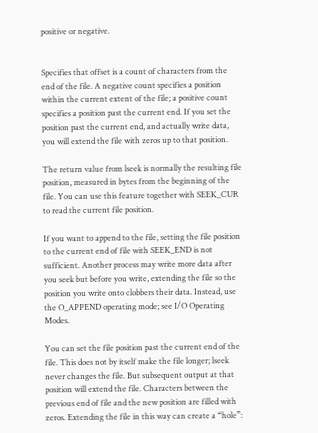positive or negative.


Specifies that offset is a count of characters from the end of the file. A negative count specifies a position within the current extent of the file; a positive count specifies a position past the current end. If you set the position past the current end, and actually write data, you will extend the file with zeros up to that position.

The return value from lseek is normally the resulting file position, measured in bytes from the beginning of the file. You can use this feature together with SEEK_CUR to read the current file position.

If you want to append to the file, setting the file position to the current end of file with SEEK_END is not sufficient. Another process may write more data after you seek but before you write, extending the file so the position you write onto clobbers their data. Instead, use the O_APPEND operating mode; see I/O Operating Modes.

You can set the file position past the current end of the file. This does not by itself make the file longer; lseek never changes the file. But subsequent output at that position will extend the file. Characters between the previous end of file and the new position are filled with zeros. Extending the file in this way can create a “hole”: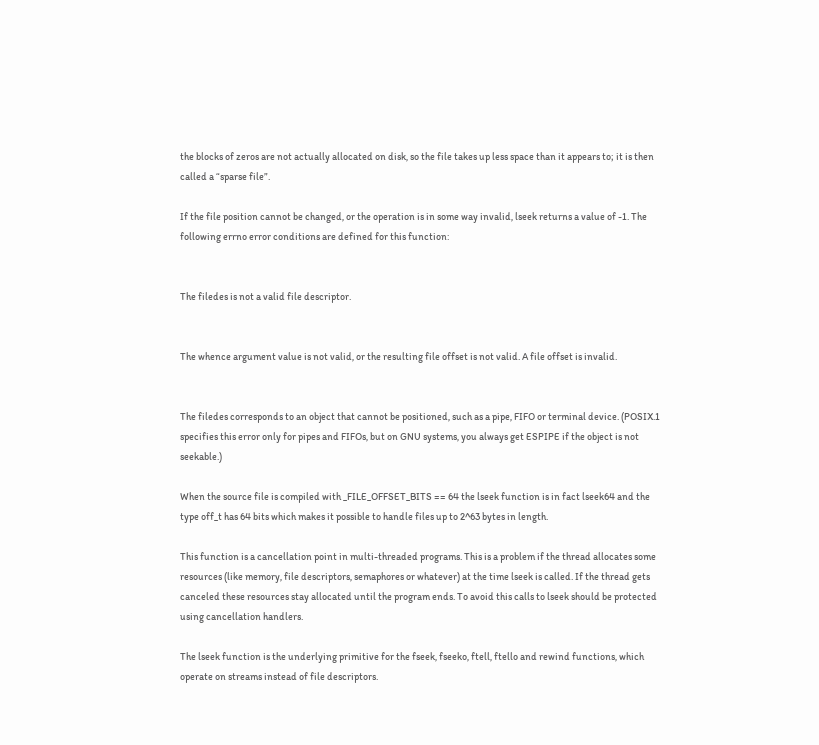the blocks of zeros are not actually allocated on disk, so the file takes up less space than it appears to; it is then called a “sparse file”.

If the file position cannot be changed, or the operation is in some way invalid, lseek returns a value of -1. The following errno error conditions are defined for this function:


The filedes is not a valid file descriptor.


The whence argument value is not valid, or the resulting file offset is not valid. A file offset is invalid.


The filedes corresponds to an object that cannot be positioned, such as a pipe, FIFO or terminal device. (POSIX.1 specifies this error only for pipes and FIFOs, but on GNU systems, you always get ESPIPE if the object is not seekable.)

When the source file is compiled with _FILE_OFFSET_BITS == 64 the lseek function is in fact lseek64 and the type off_t has 64 bits which makes it possible to handle files up to 2^63 bytes in length.

This function is a cancellation point in multi-threaded programs. This is a problem if the thread allocates some resources (like memory, file descriptors, semaphores or whatever) at the time lseek is called. If the thread gets canceled these resources stay allocated until the program ends. To avoid this calls to lseek should be protected using cancellation handlers.

The lseek function is the underlying primitive for the fseek, fseeko, ftell, ftello and rewind functions, which operate on streams instead of file descriptors.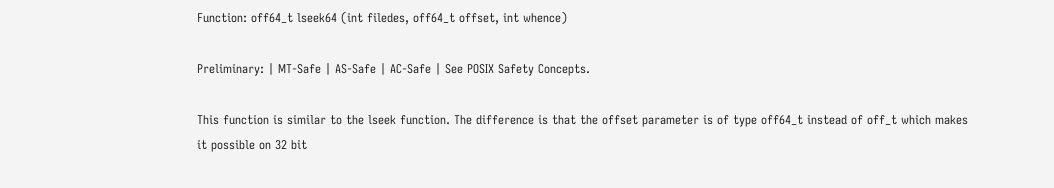Function: off64_t lseek64 (int filedes, off64_t offset, int whence)

Preliminary: | MT-Safe | AS-Safe | AC-Safe | See POSIX Safety Concepts.

This function is similar to the lseek function. The difference is that the offset parameter is of type off64_t instead of off_t which makes it possible on 32 bit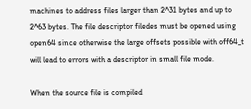machines to address files larger than 2^31 bytes and up to 2^63 bytes. The file descriptor filedes must be opened using open64 since otherwise the large offsets possible with off64_t will lead to errors with a descriptor in small file mode.

When the source file is compiled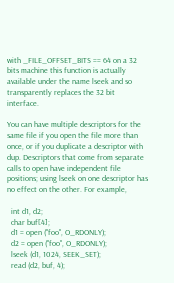with _FILE_OFFSET_BITS == 64 on a 32 bits machine this function is actually available under the name lseek and so transparently replaces the 32 bit interface.

You can have multiple descriptors for the same file if you open the file more than once, or if you duplicate a descriptor with dup. Descriptors that come from separate calls to open have independent file positions; using lseek on one descriptor has no effect on the other. For example,

  int d1, d2;
  char buf[4];
  d1 = open ("foo", O_RDONLY);
  d2 = open ("foo", O_RDONLY);
  lseek (d1, 1024, SEEK_SET);
  read (d2, buf, 4);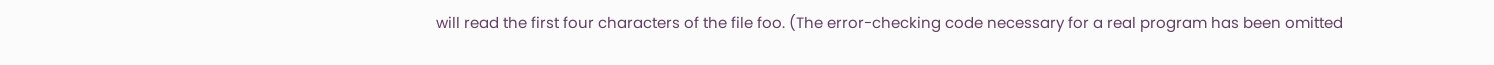will read the first four characters of the file foo. (The error-checking code necessary for a real program has been omitted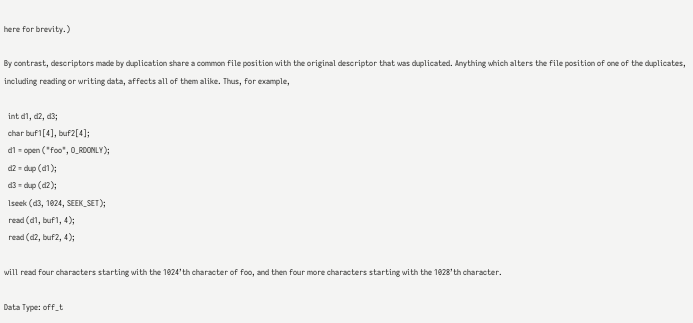here for brevity.)

By contrast, descriptors made by duplication share a common file position with the original descriptor that was duplicated. Anything which alters the file position of one of the duplicates, including reading or writing data, affects all of them alike. Thus, for example,

  int d1, d2, d3;
  char buf1[4], buf2[4];
  d1 = open ("foo", O_RDONLY);
  d2 = dup (d1);
  d3 = dup (d2);
  lseek (d3, 1024, SEEK_SET);
  read (d1, buf1, 4);
  read (d2, buf2, 4);

will read four characters starting with the 1024’th character of foo, and then four more characters starting with the 1028’th character.

Data Type: off_t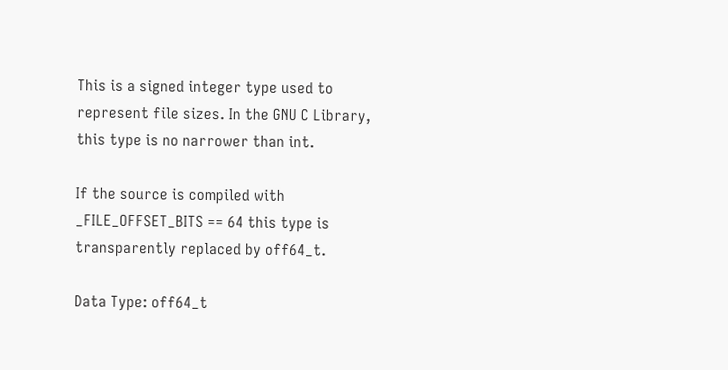This is a signed integer type used to represent file sizes. In the GNU C Library, this type is no narrower than int.

If the source is compiled with _FILE_OFFSET_BITS == 64 this type is transparently replaced by off64_t.

Data Type: off64_t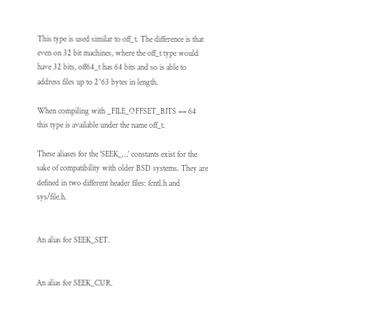This type is used similar to off_t. The difference is that even on 32 bit machines, where the off_t type would have 32 bits, off64_t has 64 bits and so is able to address files up to 2^63 bytes in length.

When compiling with _FILE_OFFSET_BITS == 64 this type is available under the name off_t.

These aliases for the ‘SEEK_…’ constants exist for the sake of compatibility with older BSD systems. They are defined in two different header files: fcntl.h and sys/file.h.


An alias for SEEK_SET.


An alias for SEEK_CUR.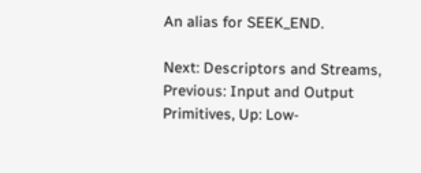An alias for SEEK_END.

Next: Descriptors and Streams, Previous: Input and Output Primitives, Up: Low-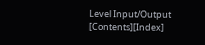Level Input/Output   [Contents][Index]